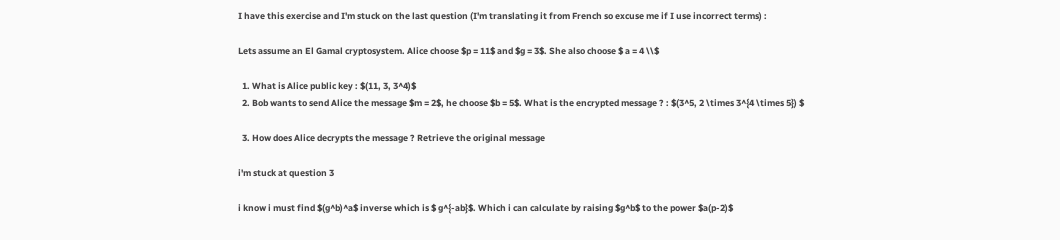I have this exercise and I'm stuck on the last question (I'm translating it from French so excuse me if I use incorrect terms) :

Lets assume an El Gamal cryptosystem. Alice choose $p = 11$ and $g = 3$. She also choose $ a = 4 \\$

  1. What is Alice public key : $(11, 3, 3^4)$
  2. Bob wants to send Alice the message $m = 2$, he choose $b = 5$. What is the encrypted message ? : $(3^5, 2 \times 3^{4 \times 5}) $

  3. How does Alice decrypts the message ? Retrieve the original message

i'm stuck at question 3

i know i must find $(g^b)^a$ inverse which is $ g^{-ab}$. Which i can calculate by raising $g^b$ to the power $a(p-2)$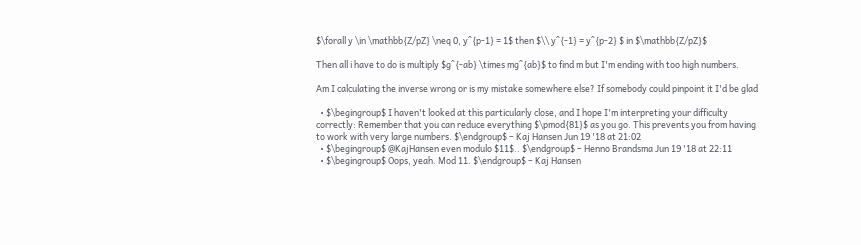$\forall y \in \mathbb{Z/pZ} \neq 0, y^{p-1} = 1$ then $\\ y^{-1} = y^{p-2} $ in $\mathbb{Z/pZ}$

Then all i have to do is multiply $g^{-ab} \times mg^{ab}$ to find m but I'm ending with too high numbers.

Am I calculating the inverse wrong or is my mistake somewhere else? If somebody could pinpoint it I'd be glad

  • $\begingroup$ I haven't looked at this particularly close, and I hope I'm interpreting your difficulty correctly: Remember that you can reduce everything $\pmod{81}$ as you go. This prevents you from having to work with very large numbers. $\endgroup$ – Kaj Hansen Jun 19 '18 at 21:02
  • $\begingroup$ @KajHansen even modulo $11$.. $\endgroup$ – Henno Brandsma Jun 19 '18 at 22:11
  • $\begingroup$ Oops, yeah. Mod 11. $\endgroup$ – Kaj Hansen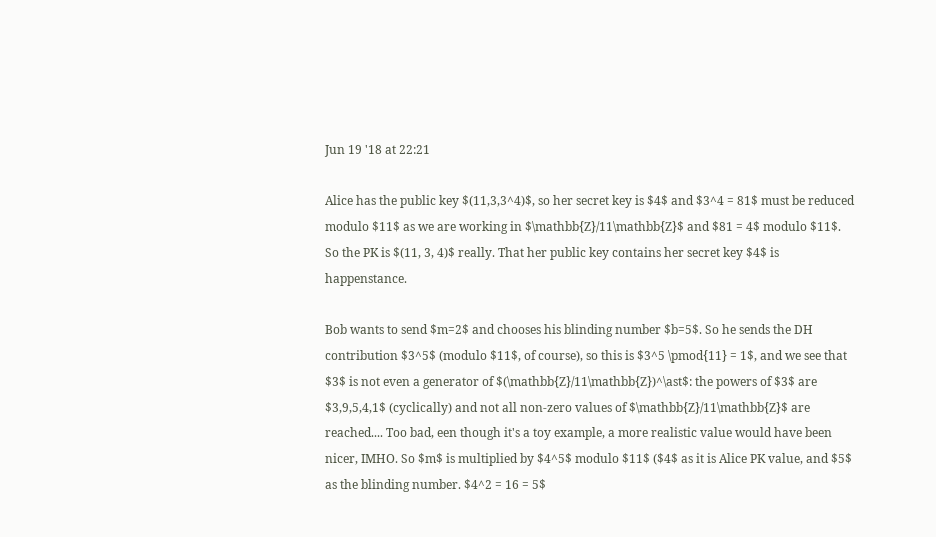Jun 19 '18 at 22:21

Alice has the public key $(11,3,3^4)$, so her secret key is $4$ and $3^4 = 81$ must be reduced modulo $11$ as we are working in $\mathbb{Z}/11\mathbb{Z}$ and $81 = 4$ modulo $11$. So the PK is $(11, 3, 4)$ really. That her public key contains her secret key $4$ is happenstance.

Bob wants to send $m=2$ and chooses his blinding number $b=5$. So he sends the DH contribution $3^5$ (modulo $11$, of course), so this is $3^5 \pmod{11} = 1$, and we see that $3$ is not even a generator of $(\mathbb{Z}/11\mathbb{Z})^\ast$: the powers of $3$ are $3,9,5,4,1$ (cyclically) and not all non-zero values of $\mathbb{Z}/11\mathbb{Z}$ are reached.... Too bad, een though it's a toy example, a more realistic value would have been nicer, IMHO. So $m$ is multiplied by $4^5$ modulo $11$ ($4$ as it is Alice PK value, and $5$ as the blinding number. $4^2 = 16 = 5$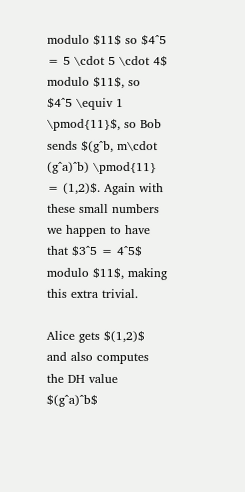modulo $11$ so $4^5 = 5 \cdot 5 \cdot 4$ modulo $11$, so $4^5 \equiv 1 \pmod{11}$, so Bob sends $(g^b, m\cdot (g^a)^b) \pmod{11} = (1,2)$. Again with these small numbers we happen to have that $3^5 = 4^5$ modulo $11$, making this extra trivial.

Alice gets $(1,2)$ and also computes the DH value $(g^a)^b$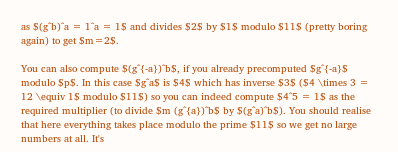as $(g^b)^a = 1^a = 1$ and divides $2$ by $1$ modulo $11$ (pretty boring again) to get $m=2$.

You can also compute $(g^{-a})^b$, if you already precomputed $g^{-a}$ modulo $p$. In this case $g^a$ is $4$ which has inverse $3$ ($4 \times 3 = 12 \equiv 1$ modulo $11$) so you can indeed compute $4^5 = 1$ as the required multiplier (to divide $m (g^{a})^b$ by $(g^a)^b$). You should realise that here everything takes place modulo the prime $11$ so we get no large numbers at all. It's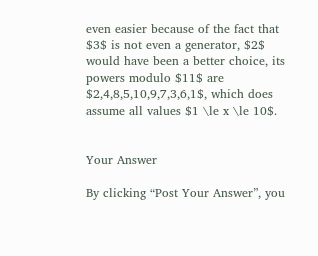even easier because of the fact that $3$ is not even a generator, $2$ would have been a better choice, its powers modulo $11$ are $2,4,8,5,10,9,7,3,6,1$, which does assume all values $1 \le x \le 10$.


Your Answer

By clicking “Post Your Answer”, you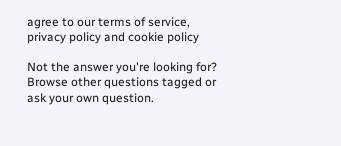agree to our terms of service, privacy policy and cookie policy

Not the answer you're looking for? Browse other questions tagged or ask your own question.